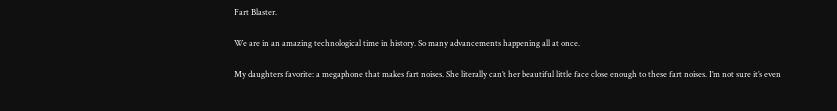Fart Blaster.

We are in an amazing technological time in history. So many advancements happening all at once.

My daughters favorite: a megaphone that makes fart noises. She literally can’t her beautiful little face close enough to these fart noises. I’m not sure it’s even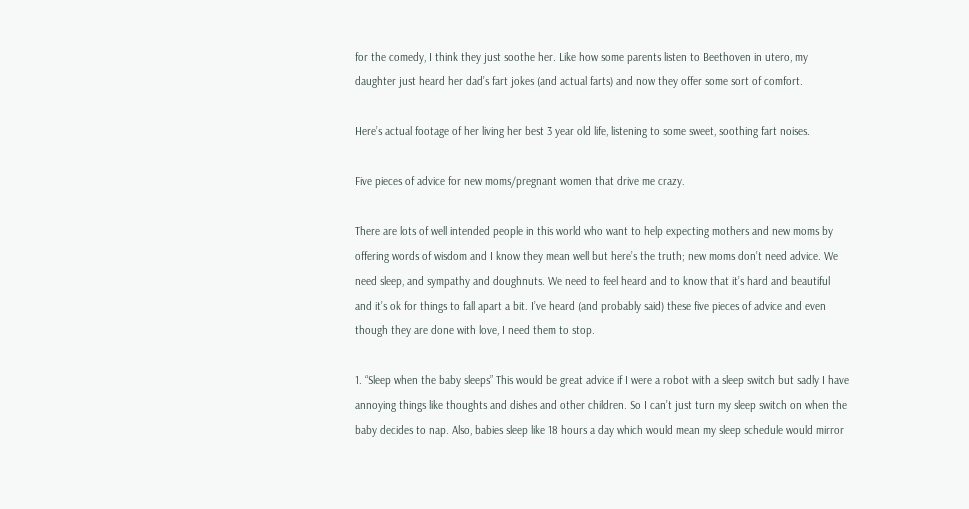for the comedy, I think they just soothe her. Like how some parents listen to Beethoven in utero, my daughter just heard her dad’s fart jokes (and actual farts) and now they offer some sort of comfort.

Here’s actual footage of her living her best 3 year old life, listening to some sweet, soothing fart noises.

Five pieces of advice for new moms/pregnant women that drive me crazy.

There are lots of well intended people in this world who want to help expecting mothers and new moms by offering words of wisdom and I know they mean well but here’s the truth; new moms don’t need advice. We need sleep, and sympathy and doughnuts. We need to feel heard and to know that it’s hard and beautiful and it’s ok for things to fall apart a bit. I’ve heard (and probably said) these five pieces of advice and even though they are done with love, I need them to stop.

1. “Sleep when the baby sleeps” This would be great advice if I were a robot with a sleep switch but sadly I have annoying things like thoughts and dishes and other children. So I can’t just turn my sleep switch on when the baby decides to nap. Also, babies sleep like 18 hours a day which would mean my sleep schedule would mirror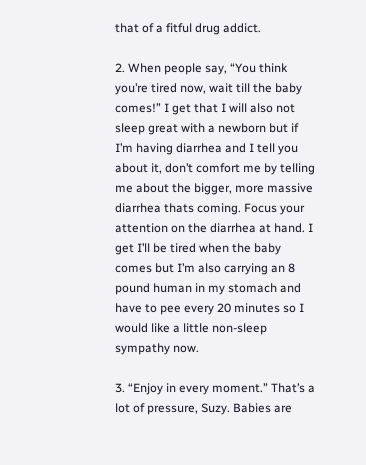that of a fitful drug addict.

2. When people say, “You think you’re tired now, wait till the baby comes!” I get that I will also not sleep great with a newborn but if I’m having diarrhea and I tell you about it, don’t comfort me by telling me about the bigger, more massive diarrhea thats coming. Focus your attention on the diarrhea at hand. I get I’ll be tired when the baby comes but I’m also carrying an 8 pound human in my stomach and have to pee every 20 minutes so I would like a little non-sleep sympathy now.

3. “Enjoy in every moment.” That’s a lot of pressure, Suzy. Babies are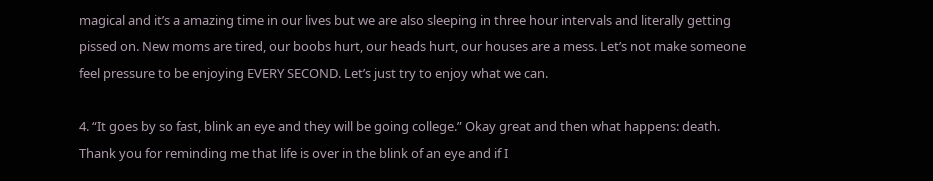magical and it’s a amazing time in our lives but we are also sleeping in three hour intervals and literally getting pissed on. New moms are tired, our boobs hurt, our heads hurt, our houses are a mess. Let’s not make someone feel pressure to be enjoying EVERY SECOND. Let’s just try to enjoy what we can.

4. “It goes by so fast, blink an eye and they will be going college.” Okay great and then what happens: death. Thank you for reminding me that life is over in the blink of an eye and if I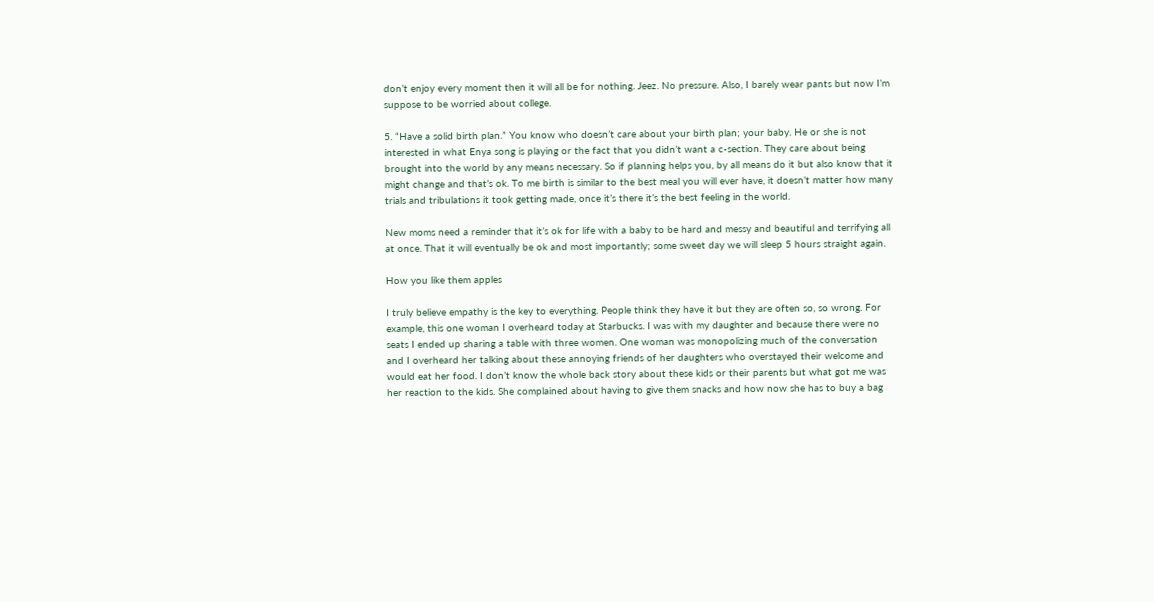don’t enjoy every moment then it will all be for nothing. Jeez. No pressure. Also, I barely wear pants but now I’m suppose to be worried about college.

5. “Have a solid birth plan.” You know who doesn’t care about your birth plan; your baby. He or she is not interested in what Enya song is playing or the fact that you didn’t want a c-section. They care about being brought into the world by any means necessary. So if planning helps you, by all means do it but also know that it might change and that’s ok. To me birth is similar to the best meal you will ever have, it doesn’t matter how many trials and tribulations it took getting made, once it’s there it’s the best feeling in the world.

New moms need a reminder that it’s ok for life with a baby to be hard and messy and beautiful and terrifying all at once. That it will eventually be ok and most importantly; some sweet day we will sleep 5 hours straight again.

How you like them apples

I truly believe empathy is the key to everything. People think they have it but they are often so, so wrong. For example, this one woman I overheard today at Starbucks. I was with my daughter and because there were no seats I ended up sharing a table with three women. One woman was monopolizing much of the conversation and I overheard her talking about these annoying friends of her daughters who overstayed their welcome and would eat her food. I don’t know the whole back story about these kids or their parents but what got me was her reaction to the kids. She complained about having to give them snacks and how now she has to buy a bag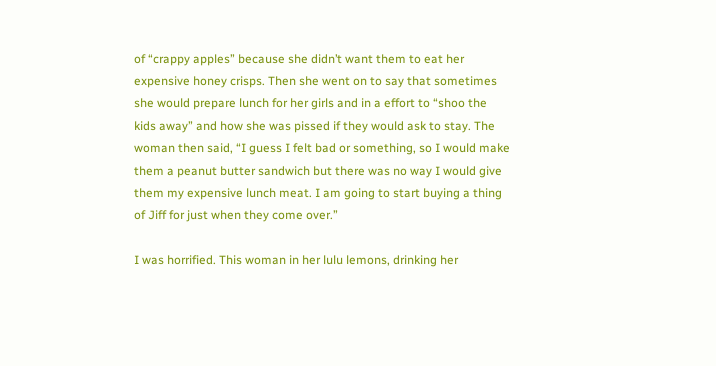of “crappy apples” because she didn’t want them to eat her expensive honey crisps. Then she went on to say that sometimes she would prepare lunch for her girls and in a effort to “shoo the kids away” and how she was pissed if they would ask to stay. The woman then said, “I guess I felt bad or something, so I would make them a peanut butter sandwich but there was no way I would give them my expensive lunch meat. I am going to start buying a thing of Jiff for just when they come over.”

I was horrified. This woman in her lulu lemons, drinking her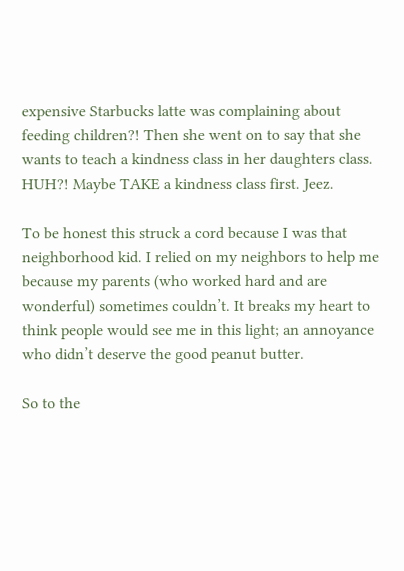expensive Starbucks latte was complaining about feeding children?! Then she went on to say that she wants to teach a kindness class in her daughters class. HUH?! Maybe TAKE a kindness class first. Jeez.

To be honest this struck a cord because I was that neighborhood kid. I relied on my neighbors to help me because my parents (who worked hard and are wonderful) sometimes couldn’t. It breaks my heart to think people would see me in this light; an annoyance who didn’t deserve the good peanut butter.

So to the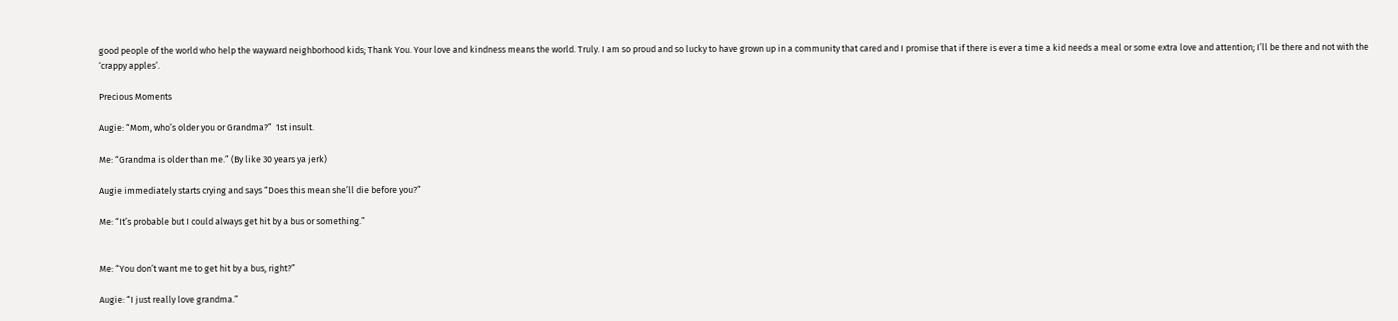good people of the world who help the wayward neighborhood kids; Thank You. Your love and kindness means the world. Truly. I am so proud and so lucky to have grown up in a community that cared and I promise that if there is ever a time a kid needs a meal or some extra love and attention; I’ll be there and not with the ‘crappy apples’.

Precious Moments

Augie: “Mom, who’s older you or Grandma?”  1st insult.

Me: “Grandma is older than me.” (By like 30 years ya jerk)

Augie immediately starts crying and says “Does this mean she’ll die before you?”

Me: “It’s probable but I could always get hit by a bus or something.”


Me: “You don’t want me to get hit by a bus, right?”

Augie: “I just really love grandma.”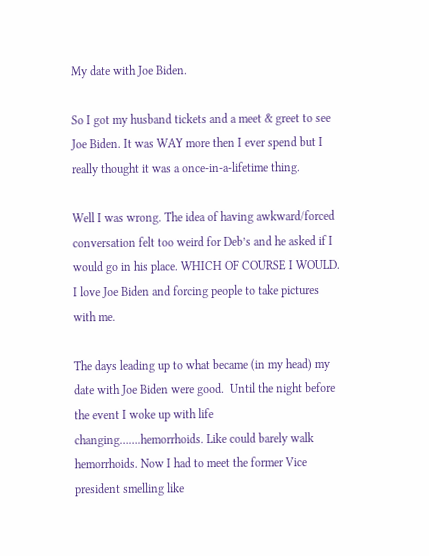My date with Joe Biden.

So I got my husband tickets and a meet & greet to see Joe Biden. It was WAY more then I ever spend but I really thought it was a once-in-a-lifetime thing.

Well I was wrong. The idea of having awkward/forced conversation felt too weird for Deb’s and he asked if I would go in his place. WHICH OF COURSE I WOULD. I love Joe Biden and forcing people to take pictures with me.

The days leading up to what became (in my head) my date with Joe Biden were good.  Until the night before the event I woke up with life changing…….hemorrhoids. Like could barely walk hemorrhoids. Now I had to meet the former Vice president smelling like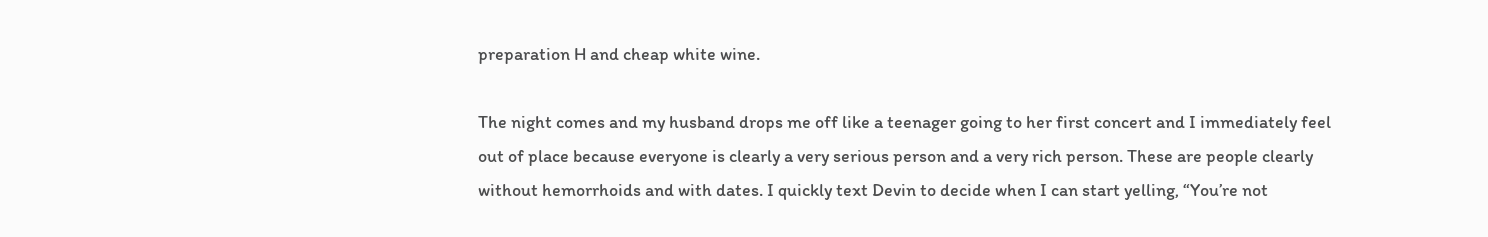preparation H and cheap white wine.

The night comes and my husband drops me off like a teenager going to her first concert and I immediately feel out of place because everyone is clearly a very serious person and a very rich person. These are people clearly without hemorrhoids and with dates. I quickly text Devin to decide when I can start yelling, “You’re not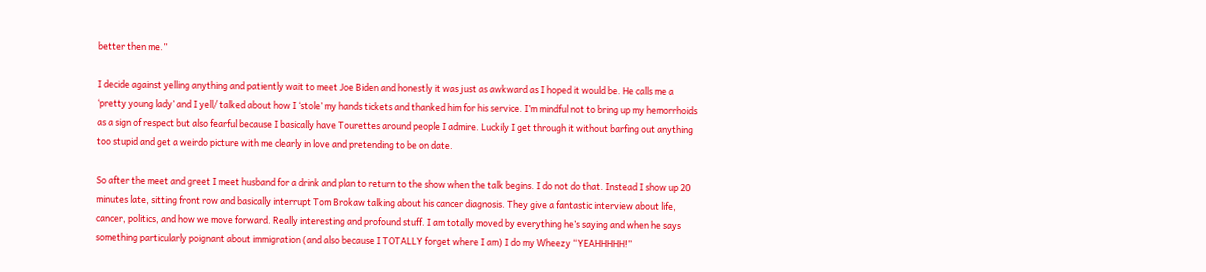better then me.”

I decide against yelling anything and patiently wait to meet Joe Biden and honestly it was just as awkward as I hoped it would be. He calls me a ‘pretty young lady’ and I yell/ talked about how I ‘stole’ my hands tickets and thanked him for his service. I’m mindful not to bring up my hemorrhoids as a sign of respect but also fearful because I basically have Tourettes around people I admire. Luckily I get through it without barfing out anything too stupid and get a weirdo picture with me clearly in love and pretending to be on date.

So after the meet and greet I meet husband for a drink and plan to return to the show when the talk begins. I do not do that. Instead I show up 20 minutes late, sitting front row and basically interrupt Tom Brokaw talking about his cancer diagnosis. They give a fantastic interview about life, cancer, politics, and how we move forward. Really interesting and profound stuff. I am totally moved by everything he’s saying and when he says something particularly poignant about immigration (and also because I TOTALLY forget where I am) I do my Wheezy “YEAHHHHH!”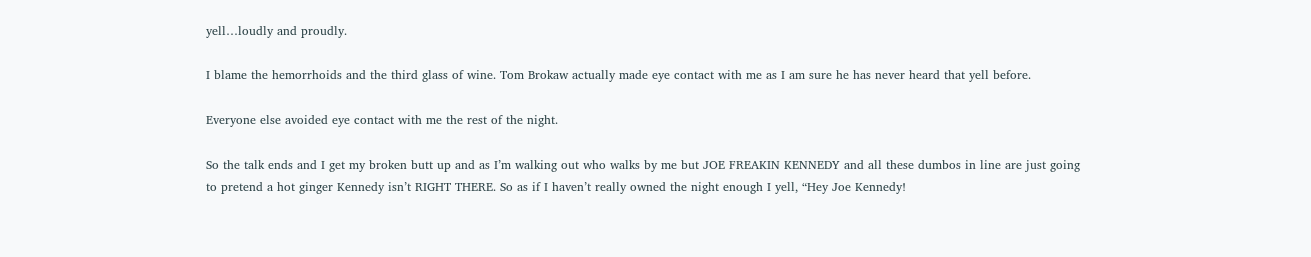yell…loudly and proudly.

I blame the hemorrhoids and the third glass of wine. Tom Brokaw actually made eye contact with me as I am sure he has never heard that yell before.

Everyone else avoided eye contact with me the rest of the night.

So the talk ends and I get my broken butt up and as I’m walking out who walks by me but JOE FREAKIN KENNEDY and all these dumbos in line are just going to pretend a hot ginger Kennedy isn’t RIGHT THERE. So as if I haven’t really owned the night enough I yell, “Hey Joe Kennedy!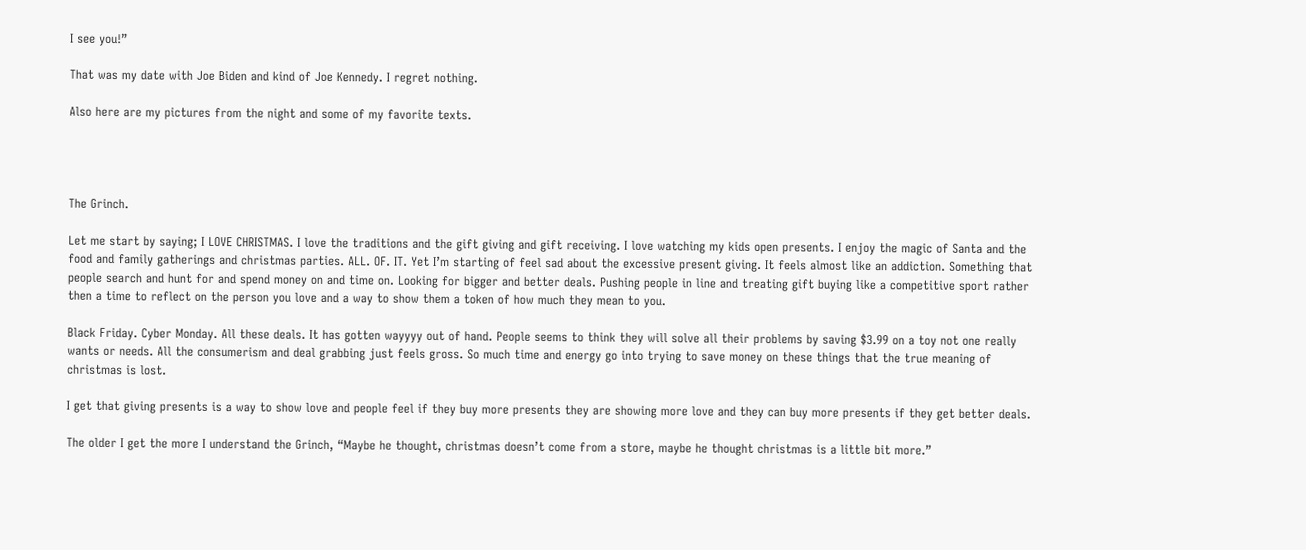I see you!”

That was my date with Joe Biden and kind of Joe Kennedy. I regret nothing.

Also here are my pictures from the night and some of my favorite texts.




The Grinch.

Let me start by saying; I LOVE CHRISTMAS. I love the traditions and the gift giving and gift receiving. I love watching my kids open presents. I enjoy the magic of Santa and the food and family gatherings and christmas parties. ALL. OF. IT. Yet I’m starting of feel sad about the excessive present giving. It feels almost like an addiction. Something that people search and hunt for and spend money on and time on. Looking for bigger and better deals. Pushing people in line and treating gift buying like a competitive sport rather then a time to reflect on the person you love and a way to show them a token of how much they mean to you.

Black Friday. Cyber Monday. All these deals. It has gotten wayyyy out of hand. People seems to think they will solve all their problems by saving $3.99 on a toy not one really wants or needs. All the consumerism and deal grabbing just feels gross. So much time and energy go into trying to save money on these things that the true meaning of christmas is lost.

I get that giving presents is a way to show love and people feel if they buy more presents they are showing more love and they can buy more presents if they get better deals.

The older I get the more I understand the Grinch, “Maybe he thought, christmas doesn’t come from a store, maybe he thought christmas is a little bit more.”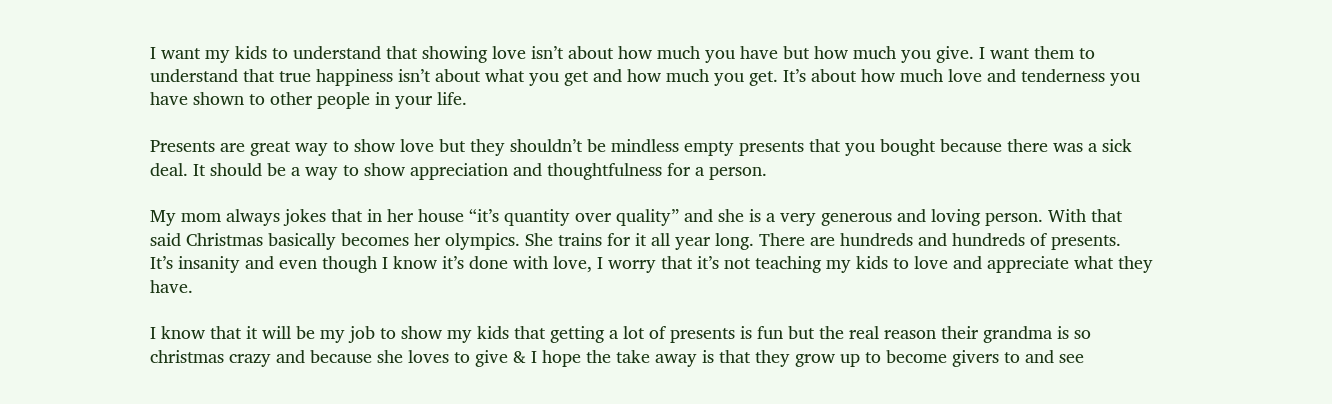I want my kids to understand that showing love isn’t about how much you have but how much you give. I want them to understand that true happiness isn’t about what you get and how much you get. It’s about how much love and tenderness you have shown to other people in your life.

Presents are great way to show love but they shouldn’t be mindless empty presents that you bought because there was a sick deal. It should be a way to show appreciation and thoughtfulness for a person.

My mom always jokes that in her house “it’s quantity over quality” and she is a very generous and loving person. With that said Christmas basically becomes her olympics. She trains for it all year long. There are hundreds and hundreds of presents.  It’s insanity and even though I know it’s done with love, I worry that it’s not teaching my kids to love and appreciate what they have.

I know that it will be my job to show my kids that getting a lot of presents is fun but the real reason their grandma is so christmas crazy and because she loves to give & I hope the take away is that they grow up to become givers to and see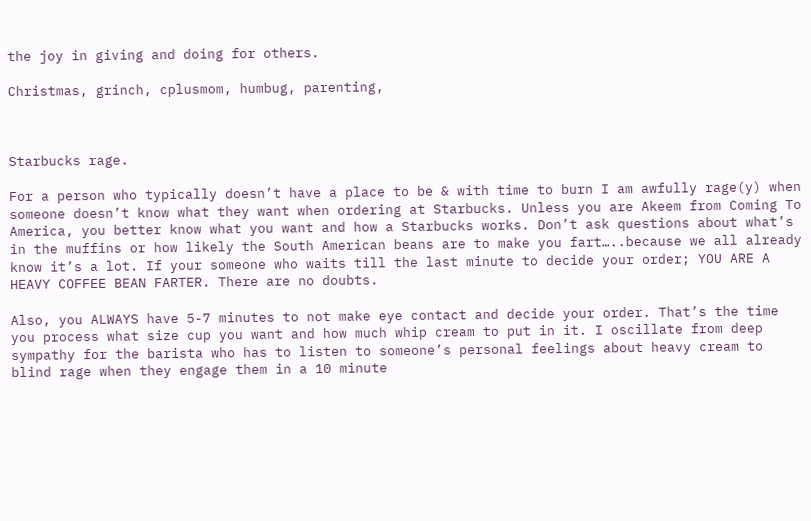the joy in giving and doing for others.

Christmas, grinch, cplusmom, humbug, parenting,



Starbucks rage.

For a person who typically doesn’t have a place to be & with time to burn I am awfully rage(y) when someone doesn’t know what they want when ordering at Starbucks. Unless you are Akeem from Coming To America, you better know what you want and how a Starbucks works. Don’t ask questions about what’s in the muffins or how likely the South American beans are to make you fart…..because we all already know it’s a lot. If your someone who waits till the last minute to decide your order; YOU ARE A HEAVY COFFEE BEAN FARTER. There are no doubts.

Also, you ALWAYS have 5-7 minutes to not make eye contact and decide your order. That’s the time you process what size cup you want and how much whip cream to put in it. I oscillate from deep sympathy for the barista who has to listen to someone’s personal feelings about heavy cream to blind rage when they engage them in a 10 minute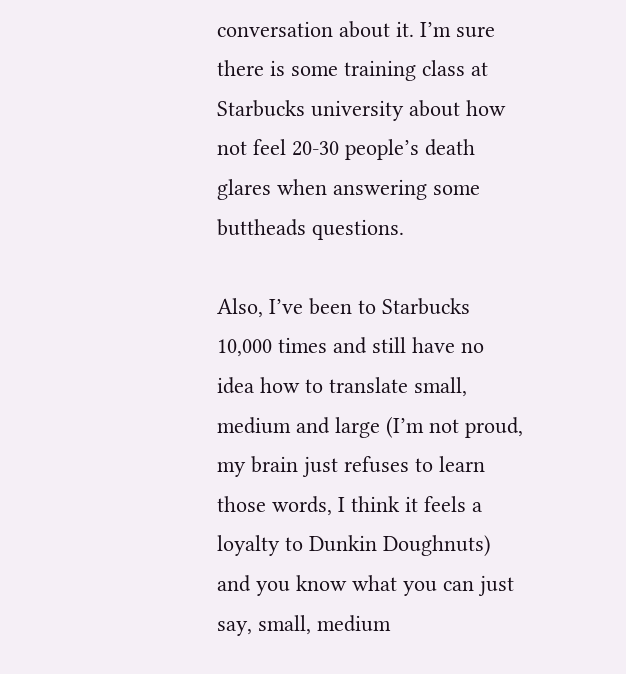conversation about it. I’m sure there is some training class at Starbucks university about how not feel 20-30 people’s death glares when answering some buttheads questions.

Also, I’ve been to Starbucks 10,000 times and still have no idea how to translate small, medium and large (I’m not proud, my brain just refuses to learn those words, I think it feels a loyalty to Dunkin Doughnuts) and you know what you can just say, small, medium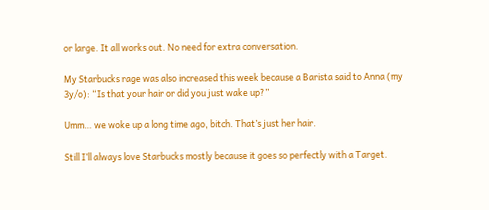or large. It all works out. No need for extra conversation.

My Starbucks rage was also increased this week because a Barista said to Anna (my 3y/o): “Is that your hair or did you just wake up?”

Umm… we woke up a long time ago, bitch. That’s just her hair.

Still I’ll always love Starbucks mostly because it goes so perfectly with a Target.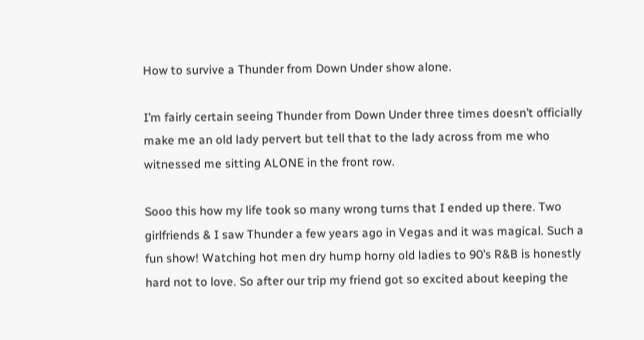How to survive a Thunder from Down Under show alone.

I’m fairly certain seeing Thunder from Down Under three times doesn’t officially make me an old lady pervert but tell that to the lady across from me who witnessed me sitting ALONE in the front row.

Sooo this how my life took so many wrong turns that I ended up there. Two girlfriends & I saw Thunder a few years ago in Vegas and it was magical. Such a fun show! Watching hot men dry hump horny old ladies to 90’s R&B is honestly hard not to love. So after our trip my friend got so excited about keeping the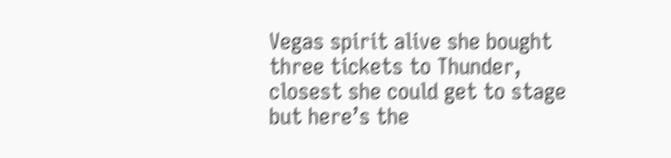Vegas spirit alive she bought three tickets to Thunder, closest she could get to stage but here’s the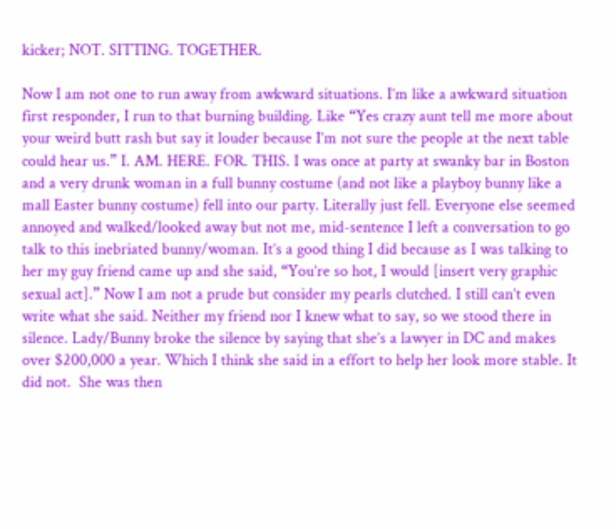kicker; NOT. SITTING. TOGETHER.

Now I am not one to run away from awkward situations. I’m like a awkward situation first responder, I run to that burning building. Like “Yes crazy aunt tell me more about your weird butt rash but say it louder because I’m not sure the people at the next table could hear us.” I. AM. HERE. FOR. THIS. I was once at party at swanky bar in Boston and a very drunk woman in a full bunny costume (and not like a playboy bunny like a mall Easter bunny costume) fell into our party. Literally just fell. Everyone else seemed annoyed and walked/looked away but not me, mid-sentence I left a conversation to go talk to this inebriated bunny/woman. It’s a good thing I did because as I was talking to her my guy friend came up and she said, “You’re so hot, I would [insert very graphic sexual act].” Now I am not a prude but consider my pearls clutched. I still can’t even write what she said. Neither my friend nor I knew what to say, so we stood there in silence. Lady/Bunny broke the silence by saying that she’s a lawyer in DC and makes over $200,000 a year. Which I think she said in a effort to help her look more stable. It did not.  She was then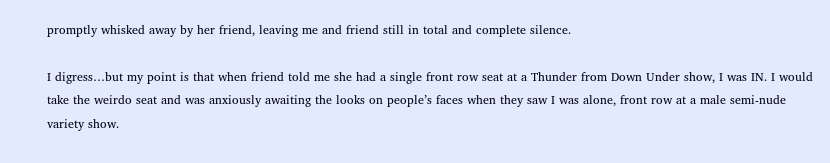promptly whisked away by her friend, leaving me and friend still in total and complete silence.

I digress…but my point is that when friend told me she had a single front row seat at a Thunder from Down Under show, I was IN. I would take the weirdo seat and was anxiously awaiting the looks on people’s faces when they saw I was alone, front row at a male semi-nude variety show.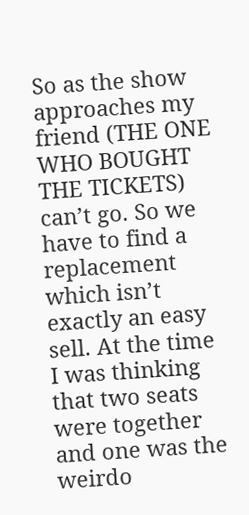So as the show approaches my friend (THE ONE WHO BOUGHT THE TICKETS) can’t go. So we have to find a replacement which isn’t exactly an easy sell. At the time I was thinking that two seats were together and one was the weirdo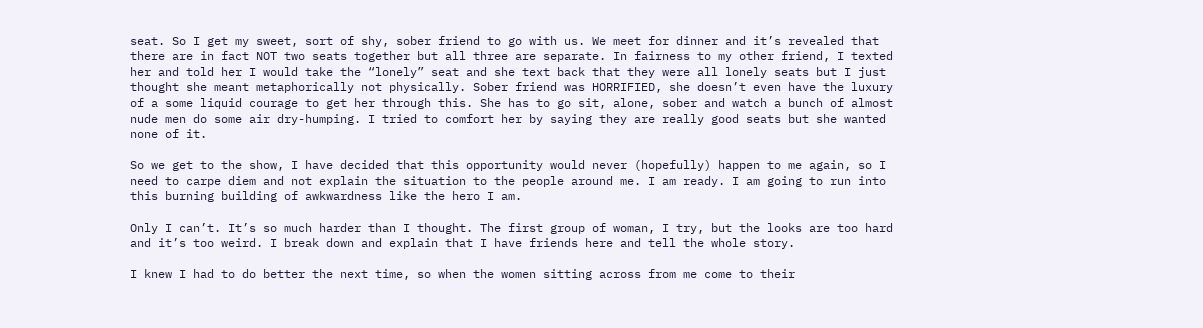seat. So I get my sweet, sort of shy, sober friend to go with us. We meet for dinner and it’s revealed that there are in fact NOT two seats together but all three are separate. In fairness to my other friend, I texted her and told her I would take the “lonely” seat and she text back that they were all lonely seats but I just thought she meant metaphorically not physically. Sober friend was HORRIFIED, she doesn’t even have the luxury of a some liquid courage to get her through this. She has to go sit, alone, sober and watch a bunch of almost nude men do some air dry-humping. I tried to comfort her by saying they are really good seats but she wanted none of it.

So we get to the show, I have decided that this opportunity would never (hopefully) happen to me again, so I need to carpe diem and not explain the situation to the people around me. I am ready. I am going to run into this burning building of awkwardness like the hero I am.

Only I can’t. It’s so much harder than I thought. The first group of woman, I try, but the looks are too hard and it’s too weird. I break down and explain that I have friends here and tell the whole story.

I knew I had to do better the next time, so when the women sitting across from me come to their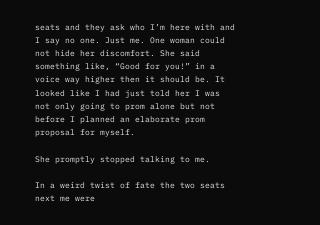seats and they ask who I’m here with and I say no one. Just me. One woman could not hide her discomfort. She said something like, “Good for you!” in a voice way higher then it should be. It looked like I had just told her I was not only going to prom alone but not before I planned an elaborate prom proposal for myself.

She promptly stopped talking to me.

In a weird twist of fate the two seats next me were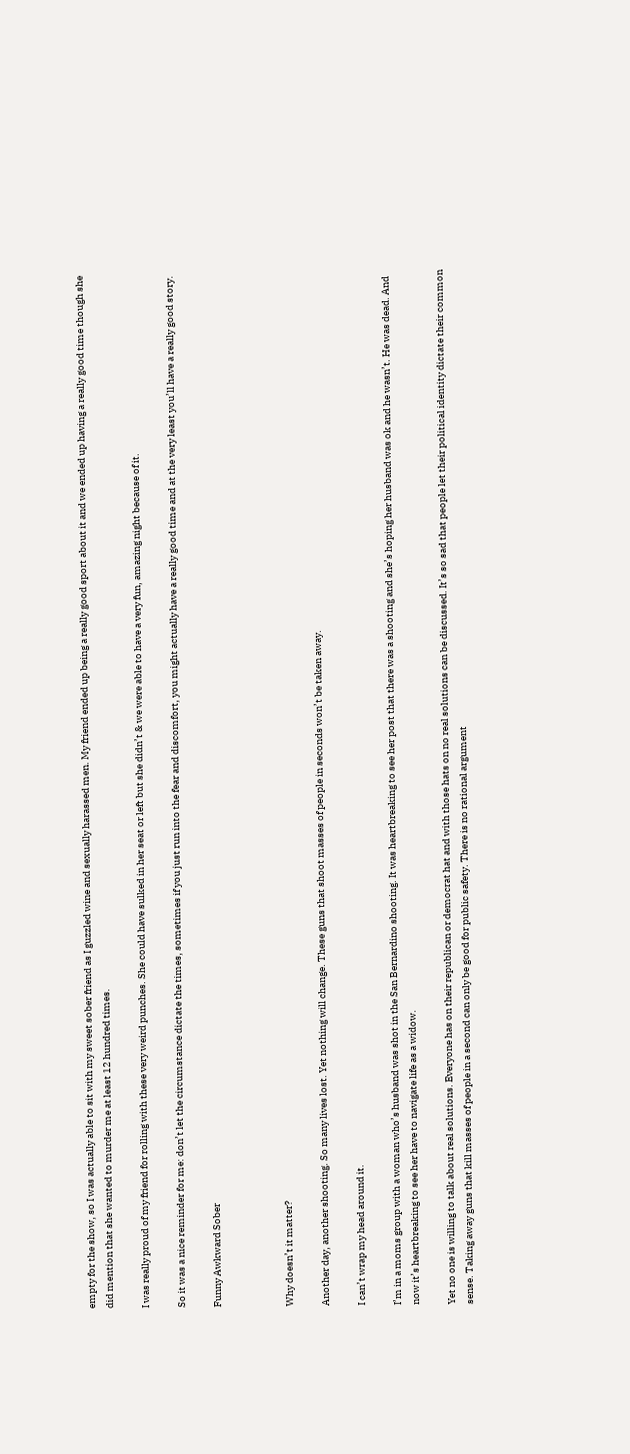empty for the show, so I was actually able to sit with my sweet sober friend as I guzzled wine and sexually harassed men. My friend ended up being a really good sport about it and we ended up having a really good time though she did mention that she wanted to murder me at least 12 hundred times.

I was really proud of my friend for rolling with these very weird punches. She could have sulked in her seat or left but she didn’t & we were able to have a very fun, amazing night because of it.

So it was a nice reminder for me: don’t let the circumstance dictate the times, sometimes if you just run into the fear and discomfort, you might actually have a really good time and at the very least you’ll have a really good story.

Funny Awkward Sober



Why doesn’t it matter?

Another day, another shooting. So many lives lost. Yet nothing will change. These guns that shoot masses of people in seconds won’t be taken away.

I can’t wrap my head around it.

I’m in a moms group with a woman who’s husband was shot in the San Bernardino shooting. It was heartbreaking to see her post that there was a shooting and she’s hoping her husband was ok and he wasn’t. He was dead. And now it’s heartbreaking to see her have to navigate life as a widow.

Yet no one is willing to talk about real solutions. Everyone has on their republican or democrat hat and with those hats on no real solutions can be discussed. It’s so sad that people let their political identity dictate their common sense. Taking away guns that kill masses of people in a second can only be good for public safety. There is no rational argument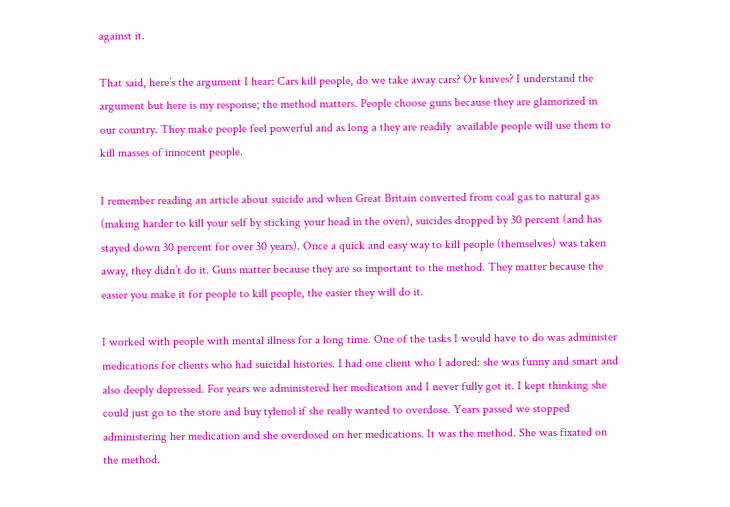against it.

That said, here’s the argument I hear: Cars kill people, do we take away cars? Or knives? I understand the argument but here is my response; the method matters. People choose guns because they are glamorized in our country. They make people feel powerful and as long a they are readily  available people will use them to kill masses of innocent people.

I remember reading an article about suicide and when Great Britain converted from coal gas to natural gas (making harder to kill your self by sticking your head in the oven), suicides dropped by 30 percent (and has stayed down 30 percent for over 30 years). Once a quick and easy way to kill people (themselves) was taken away, they didn’t do it. Guns matter because they are so important to the method. They matter because the easier you make it for people to kill people, the easier they will do it.

I worked with people with mental illness for a long time. One of the tasks I would have to do was administer medications for clients who had suicidal histories. I had one client who I adored: she was funny and smart and also deeply depressed. For years we administered her medication and I never fully got it. I kept thinking she could just go to the store and buy tylenol if she really wanted to overdose. Years passed we stopped administering her medication and she overdosed on her medications. It was the method. She was fixated on the method.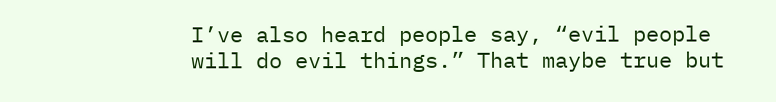I’ve also heard people say, “evil people will do evil things.” That maybe true but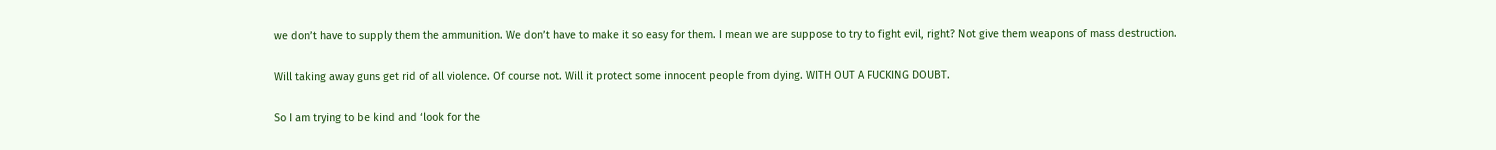we don’t have to supply them the ammunition. We don’t have to make it so easy for them. I mean we are suppose to try to fight evil, right? Not give them weapons of mass destruction.

Will taking away guns get rid of all violence. Of course not. Will it protect some innocent people from dying. WITH OUT A FUCKING DOUBT.

So I am trying to be kind and ‘look for the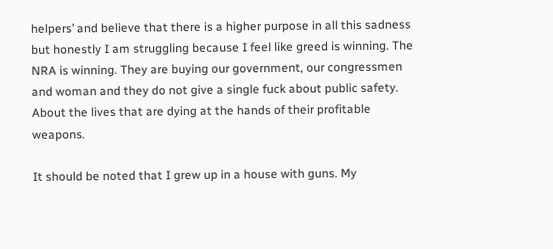helpers’ and believe that there is a higher purpose in all this sadness but honestly I am struggling because I feel like greed is winning. The NRA is winning. They are buying our government, our congressmen and woman and they do not give a single fuck about public safety. About the lives that are dying at the hands of their profitable weapons.

It should be noted that I grew up in a house with guns. My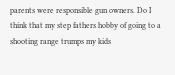parents were responsible gun owners. Do I think that my step fathers hobby of going to a shooting range trumps my kids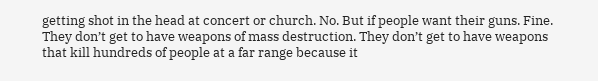getting shot in the head at concert or church. No. But if people want their guns. Fine. They don’t get to have weapons of mass destruction. They don’t get to have weapons that kill hundreds of people at a far range because it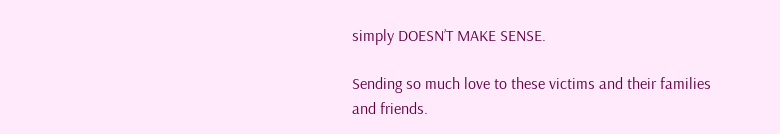simply DOESN’T MAKE SENSE.

Sending so much love to these victims and their families and friends.